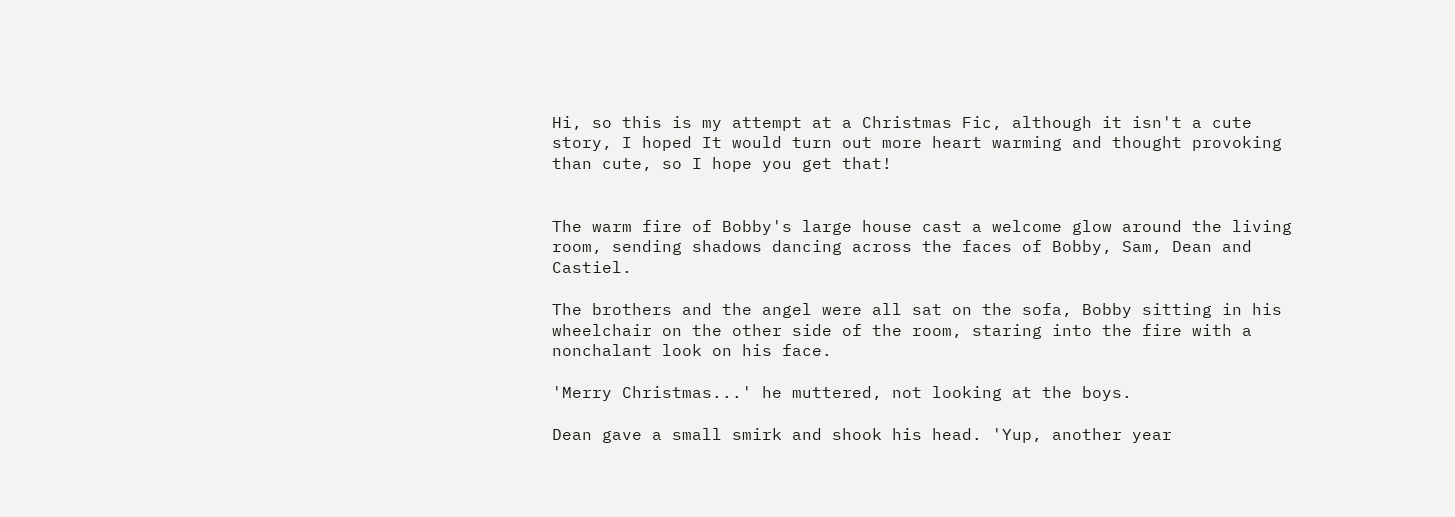Hi, so this is my attempt at a Christmas Fic, although it isn't a cute story, I hoped It would turn out more heart warming and thought provoking than cute, so I hope you get that!


The warm fire of Bobby's large house cast a welcome glow around the living room, sending shadows dancing across the faces of Bobby, Sam, Dean and Castiel.

The brothers and the angel were all sat on the sofa, Bobby sitting in his wheelchair on the other side of the room, staring into the fire with a nonchalant look on his face.

'Merry Christmas...' he muttered, not looking at the boys.

Dean gave a small smirk and shook his head. 'Yup, another year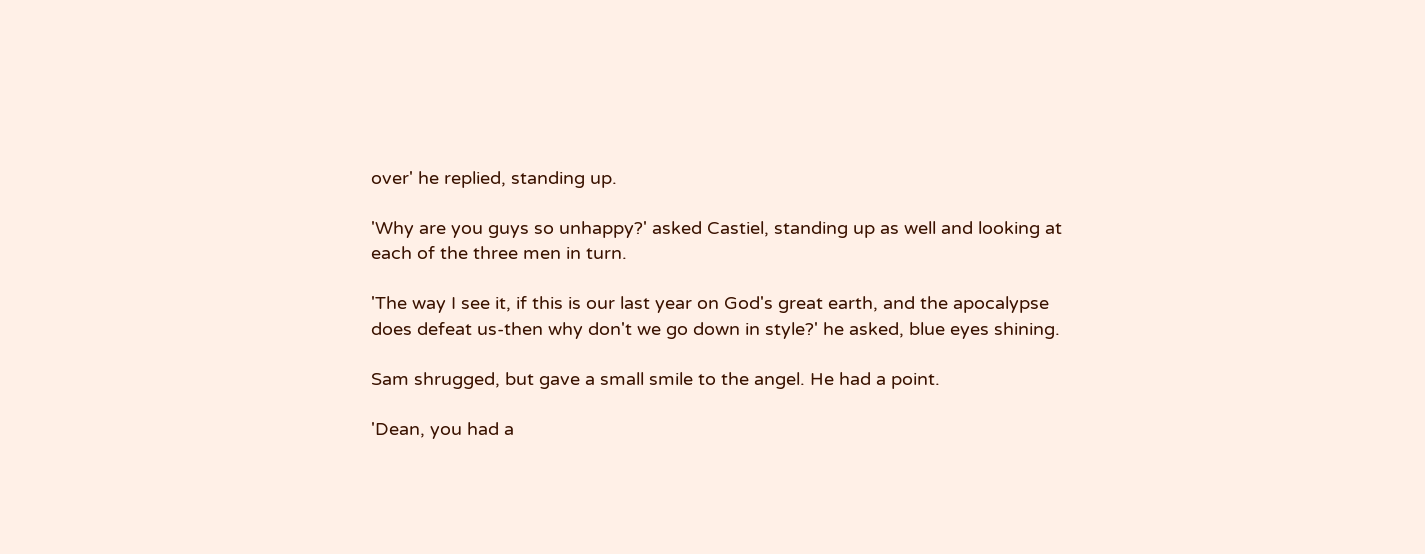over' he replied, standing up.

'Why are you guys so unhappy?' asked Castiel, standing up as well and looking at each of the three men in turn.

'The way I see it, if this is our last year on God's great earth, and the apocalypse does defeat us-then why don't we go down in style?' he asked, blue eyes shining.

Sam shrugged, but gave a small smile to the angel. He had a point.

'Dean, you had a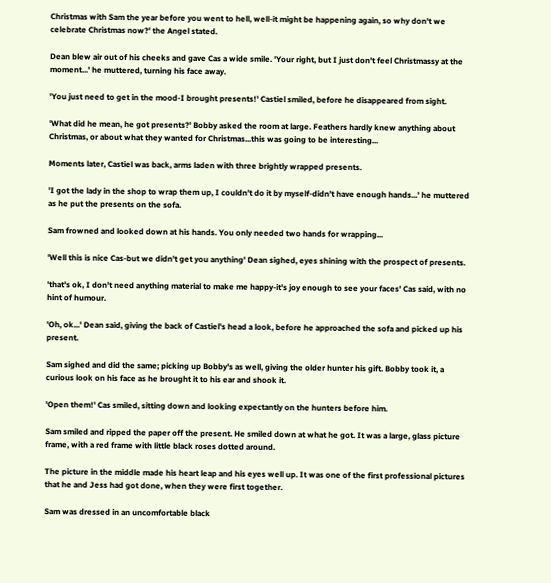Christmas with Sam the year before you went to hell, well-it might be happening again, so why don't we celebrate Christmas now?' the Angel stated.

Dean blew air out of his cheeks and gave Cas a wide smile. 'Your right, but I just don't feel Christmassy at the moment...' he muttered, turning his face away.

'You just need to get in the mood-I brought presents!' Castiel smiled, before he disappeared from sight.

'What did he mean, he got presents?' Bobby asked the room at large. Feathers hardly knew anything about Christmas, or about what they wanted for Christmas...this was going to be interesting...

Moments later, Castiel was back, arms laden with three brightly wrapped presents.

'I got the lady in the shop to wrap them up, I couldn't do it by myself-didn't have enough hands...' he muttered as he put the presents on the sofa.

Sam frowned and looked down at his hands. You only needed two hands for wrapping...

'Well this is nice Cas-but we didn't get you anything' Dean sighed, eyes shining with the prospect of presents.

'that's ok, I don't need anything material to make me happy-it's joy enough to see your faces' Cas said, with no hint of humour.

'Oh, ok...' Dean said, giving the back of Castiel's head a look, before he approached the sofa and picked up his present.

Sam sighed and did the same; picking up Bobby's as well, giving the older hunter his gift. Bobby took it, a curious look on his face as he brought it to his ear and shook it.

'Open them!' Cas smiled, sitting down and looking expectantly on the hunters before him.

Sam smiled and ripped the paper off the present. He smiled down at what he got. It was a large, glass picture frame, with a red frame with little black roses dotted around.

The picture in the middle made his heart leap and his eyes well up. It was one of the first professional pictures that he and Jess had got done, when they were first together.

Sam was dressed in an uncomfortable black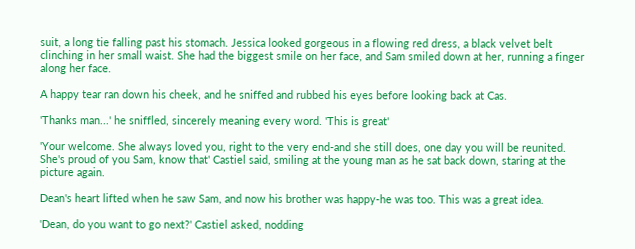suit, a long tie falling past his stomach. Jessica looked gorgeous in a flowing red dress, a black velvet belt clinching in her small waist. She had the biggest smile on her face, and Sam smiled down at her, running a finger along her face.

A happy tear ran down his cheek, and he sniffed and rubbed his eyes before looking back at Cas.

'Thanks man...' he sniffled, sincerely meaning every word. 'This is great'

'Your welcome. She always loved you, right to the very end-and she still does, one day you will be reunited. She's proud of you Sam, know that' Castiel said, smiling at the young man as he sat back down, staring at the picture again.

Dean's heart lifted when he saw Sam, and now his brother was happy-he was too. This was a great idea.

'Dean, do you want to go next?' Castiel asked, nodding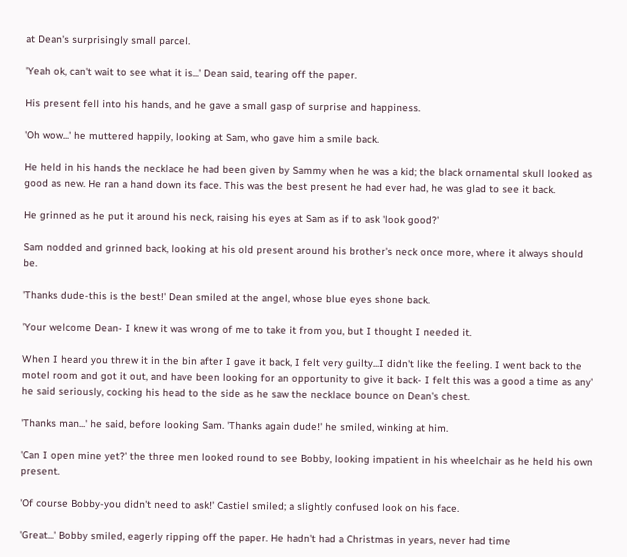at Dean's surprisingly small parcel.

'Yeah ok, can't wait to see what it is...' Dean said, tearing off the paper.

His present fell into his hands, and he gave a small gasp of surprise and happiness.

'Oh wow...' he muttered happily, looking at Sam, who gave him a smile back.

He held in his hands the necklace he had been given by Sammy when he was a kid; the black ornamental skull looked as good as new. He ran a hand down its face. This was the best present he had ever had, he was glad to see it back.

He grinned as he put it around his neck, raising his eyes at Sam as if to ask 'look good?'

Sam nodded and grinned back, looking at his old present around his brother's neck once more, where it always should be.

'Thanks dude-this is the best!' Dean smiled at the angel, whose blue eyes shone back.

'Your welcome Dean- I knew it was wrong of me to take it from you, but I thought I needed it.

When I heard you threw it in the bin after I gave it back, I felt very guilty...I didn't like the feeling. I went back to the motel room and got it out, and have been looking for an opportunity to give it back- I felt this was a good a time as any' he said seriously, cocking his head to the side as he saw the necklace bounce on Dean's chest.

'Thanks man...' he said, before looking Sam. 'Thanks again dude!' he smiled, winking at him.

'Can I open mine yet?' the three men looked round to see Bobby, looking impatient in his wheelchair as he held his own present.

'Of course Bobby-you didn't need to ask!' Castiel smiled; a slightly confused look on his face.

'Great...' Bobby smiled, eagerly ripping off the paper. He hadn't had a Christmas in years, never had time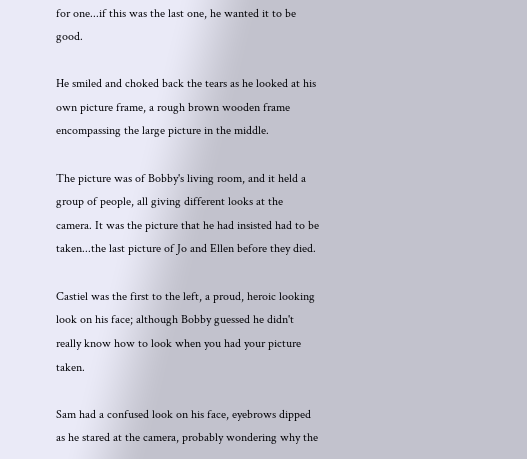for one...if this was the last one, he wanted it to be good.

He smiled and choked back the tears as he looked at his own picture frame, a rough brown wooden frame encompassing the large picture in the middle.

The picture was of Bobby's living room, and it held a group of people, all giving different looks at the camera. It was the picture that he had insisted had to be taken...the last picture of Jo and Ellen before they died.

Castiel was the first to the left, a proud, heroic looking look on his face; although Bobby guessed he didn't really know how to look when you had your picture taken.

Sam had a confused look on his face, eyebrows dipped as he stared at the camera, probably wondering why the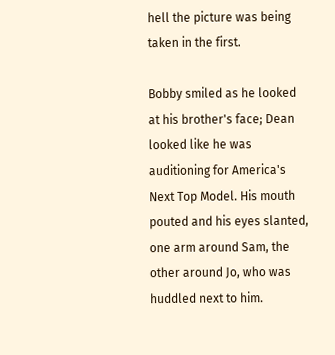hell the picture was being taken in the first.

Bobby smiled as he looked at his brother's face; Dean looked like he was auditioning for America's Next Top Model. His mouth pouted and his eyes slanted, one arm around Sam, the other around Jo, who was huddled next to him.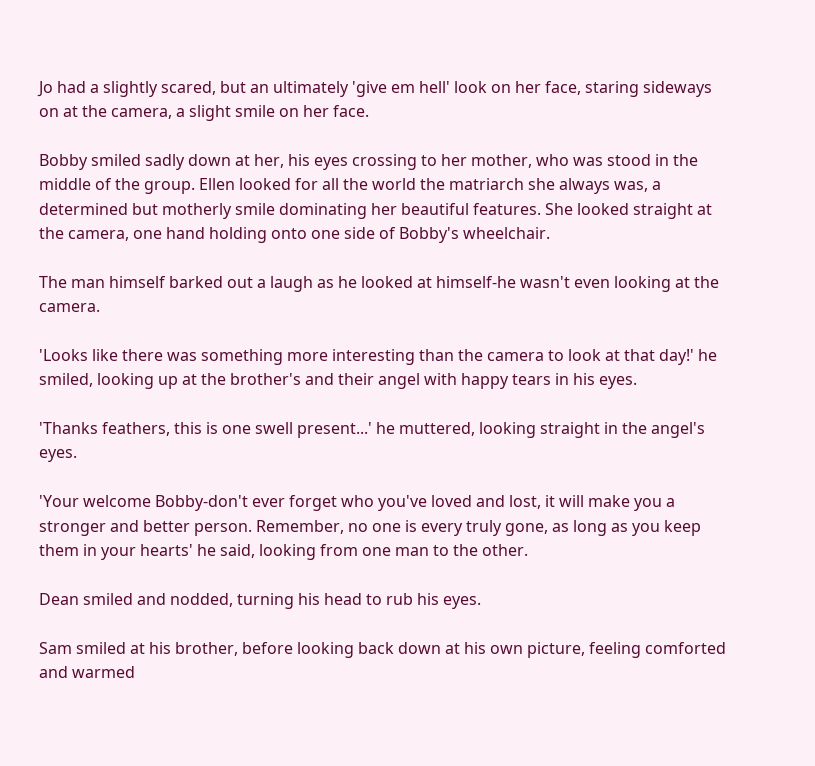Jo had a slightly scared, but an ultimately 'give em hell' look on her face, staring sideways on at the camera, a slight smile on her face.

Bobby smiled sadly down at her, his eyes crossing to her mother, who was stood in the middle of the group. Ellen looked for all the world the matriarch she always was, a determined but motherly smile dominating her beautiful features. She looked straight at the camera, one hand holding onto one side of Bobby's wheelchair.

The man himself barked out a laugh as he looked at himself-he wasn't even looking at the camera.

'Looks like there was something more interesting than the camera to look at that day!' he smiled, looking up at the brother's and their angel with happy tears in his eyes.

'Thanks feathers, this is one swell present...' he muttered, looking straight in the angel's eyes.

'Your welcome Bobby-don't ever forget who you've loved and lost, it will make you a stronger and better person. Remember, no one is every truly gone, as long as you keep them in your hearts' he said, looking from one man to the other.

Dean smiled and nodded, turning his head to rub his eyes.

Sam smiled at his brother, before looking back down at his own picture, feeling comforted and warmed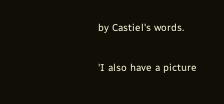by Castiel's words.

'I also have a picture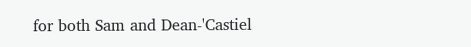for both Sam and Dean-'Castiel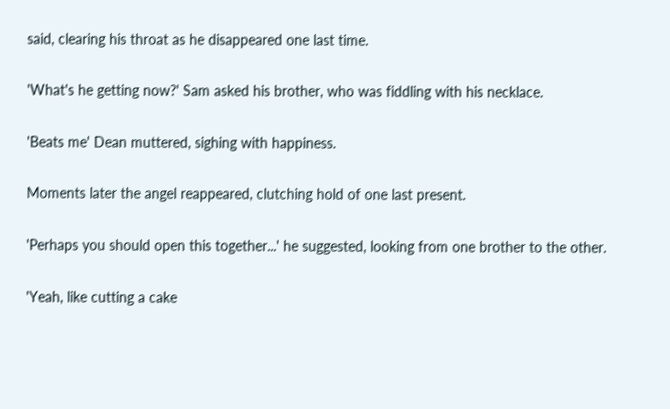said, clearing his throat as he disappeared one last time.

'What's he getting now?' Sam asked his brother, who was fiddling with his necklace.

'Beats me' Dean muttered, sighing with happiness.

Moments later the angel reappeared, clutching hold of one last present.

'Perhaps you should open this together...' he suggested, looking from one brother to the other.

'Yeah, like cutting a cake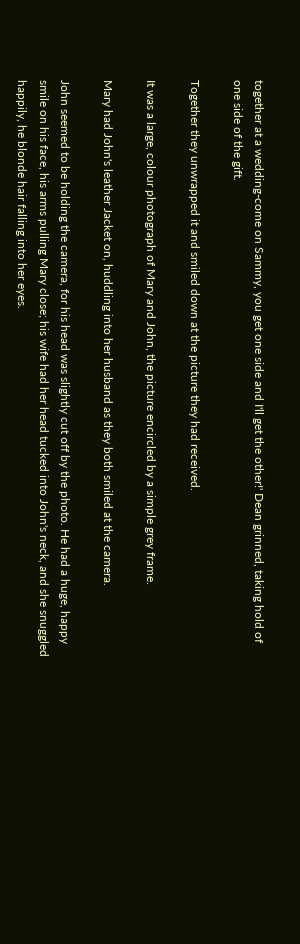together at a wedding-come on Sammy, you get one side and I'll get the other!' Dean grinned, taking hold of one side of the gift.

Together they unwrapped it and smiled down at the picture they had received.

It was a large, colour photograph of Mary and John, the picture encircled by a simple grey frame.

Mary had John's leather Jacket on, huddling into her husband as they both smiled at the camera.

John seemed to be holding the camera, for his head was slightly cut off by the photo. He had a huge, happy smile on his face, his arms pulling Mary close; his wife had her head tucked into John's neck, and she snuggled happily, he blonde hair falling into her eyes.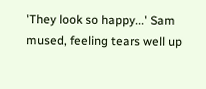'They look so happy...' Sam mused, feeling tears well up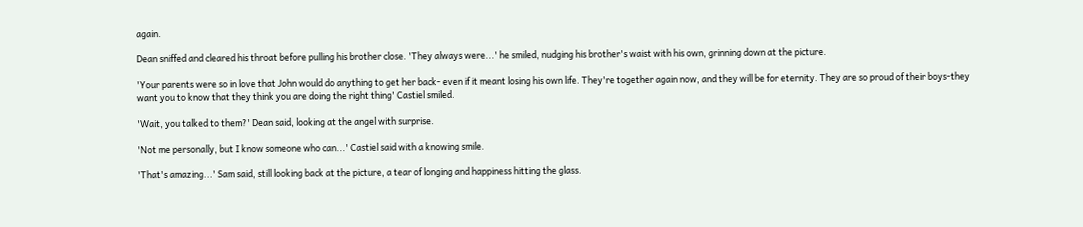again.

Dean sniffed and cleared his throat before pulling his brother close. 'They always were...' he smiled, nudging his brother's waist with his own, grinning down at the picture.

'Your parents were so in love that John would do anything to get her back- even if it meant losing his own life. They're together again now, and they will be for eternity. They are so proud of their boys-they want you to know that they think you are doing the right thing' Castiel smiled.

'Wait, you talked to them?' Dean said, looking at the angel with surprise.

'Not me personally, but I know someone who can...' Castiel said with a knowing smile.

'That's amazing...' Sam said, still looking back at the picture, a tear of longing and happiness hitting the glass.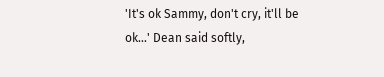'It's ok Sammy, don't cry, it'll be ok...' Dean said softly,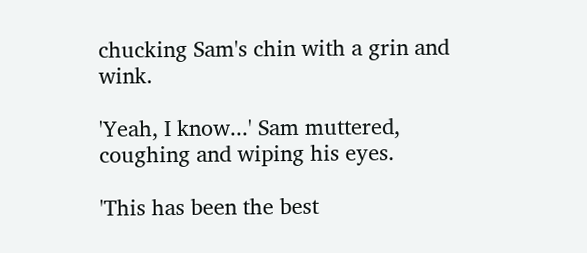chucking Sam's chin with a grin and wink.

'Yeah, I know...' Sam muttered, coughing and wiping his eyes.

'This has been the best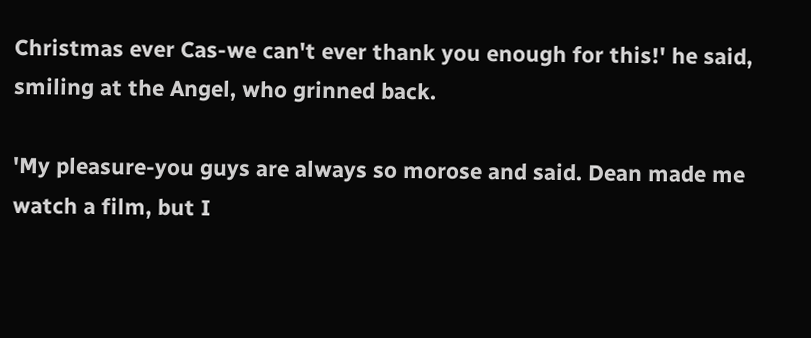Christmas ever Cas-we can't ever thank you enough for this!' he said, smiling at the Angel, who grinned back.

'My pleasure-you guys are always so morose and said. Dean made me watch a film, but I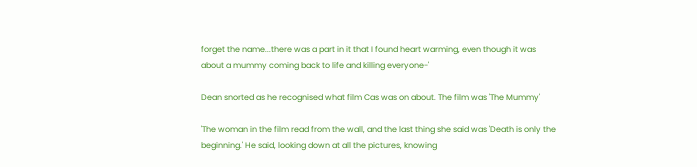forget the name...there was a part in it that I found heart warming, even though it was about a mummy coming back to life and killing everyone-'

Dean snorted as he recognised what film Cas was on about. The film was 'The Mummy'

'The woman in the film read from the wall, and the last thing she said was 'Death is only the beginning.' He said, looking down at all the pictures, knowing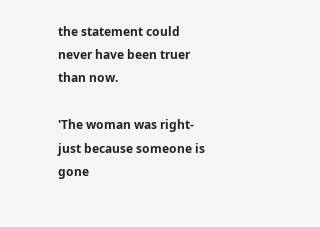the statement could never have been truer than now.

'The woman was right-just because someone is gone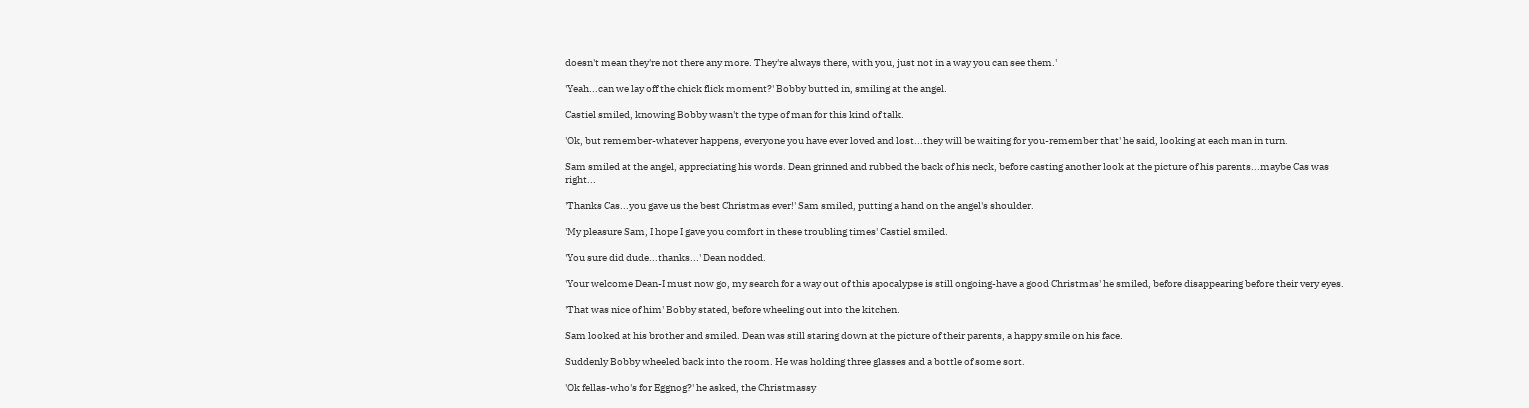doesn't mean they're not there any more. They're always there, with you, just not in a way you can see them.'

'Yeah...can we lay off the chick flick moment?' Bobby butted in, smiling at the angel.

Castiel smiled, knowing Bobby wasn't the type of man for this kind of talk.

'Ok, but remember-whatever happens, everyone you have ever loved and lost...they will be waiting for you-remember that' he said, looking at each man in turn.

Sam smiled at the angel, appreciating his words. Dean grinned and rubbed the back of his neck, before casting another look at the picture of his parents...maybe Cas was right...

'Thanks Cas...you gave us the best Christmas ever!' Sam smiled, putting a hand on the angel's shoulder.

'My pleasure Sam, I hope I gave you comfort in these troubling times' Castiel smiled.

'You sure did dude...thanks...' Dean nodded.

'Your welcome Dean-I must now go, my search for a way out of this apocalypse is still ongoing-have a good Christmas' he smiled, before disappearing before their very eyes.

'That was nice of him' Bobby stated, before wheeling out into the kitchen.

Sam looked at his brother and smiled. Dean was still staring down at the picture of their parents, a happy smile on his face.

Suddenly Bobby wheeled back into the room. He was holding three glasses and a bottle of some sort.

'Ok fellas-who's for Eggnog?' he asked, the Christmassy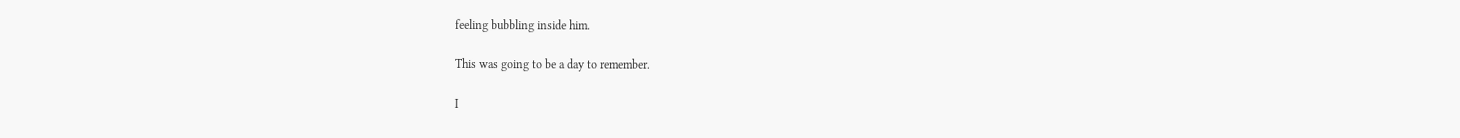feeling bubbling inside him.

This was going to be a day to remember.

I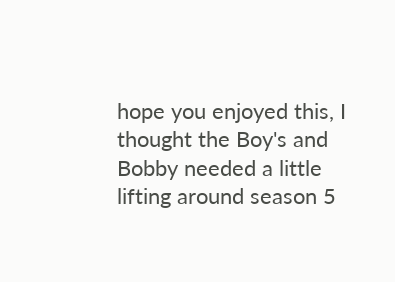hope you enjoyed this, I thought the Boy's and Bobby needed a little lifting around season 5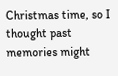Christmas time, so I thought past memories might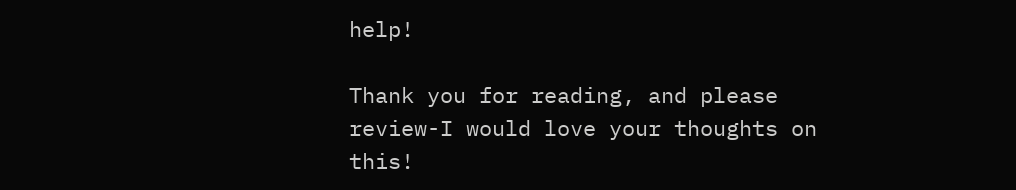help!

Thank you for reading, and please review-I would love your thoughts on this!